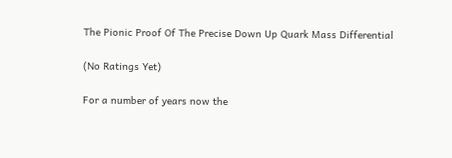The Pionic Proof Of The Precise Down Up Quark Mass Differential

(No Ratings Yet)

For a number of years now the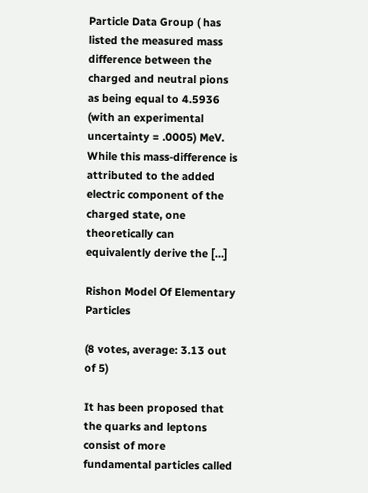Particle Data Group ( has listed the measured mass difference between the charged and neutral pions as being equal to 4.5936 (with an experimental uncertainty = .0005) MeV. While this mass-difference is attributed to the added electric component of the charged state, one theoretically can equivalently derive the […]

Rishon Model Of Elementary Particles

(8 votes, average: 3.13 out of 5)

It has been proposed that the quarks and leptons consist of more fundamental particles called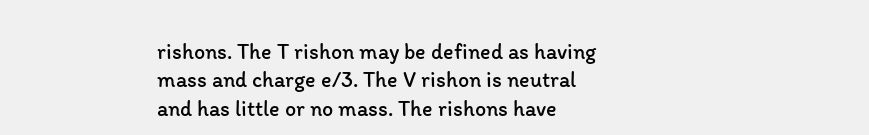rishons. The T rishon may be defined as having mass and charge e/3. The V rishon is neutral and has little or no mass. The rishons have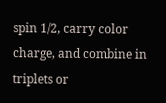spin 1/2, carry color charge, and combine in triplets or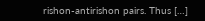rishon-antirishon pairs. Thus […]